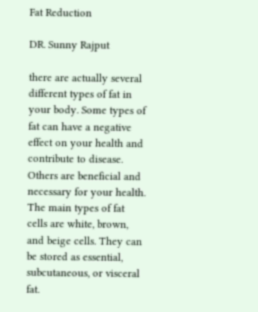Fat Reduction

DR. Sunny Rajput

there are actually several different types of fat in your body. Some types of fat can have a negative effect on your health and contribute to disease. Others are beneficial and necessary for your health.
The main types of fat cells are white, brown, and beige cells. They can be stored as essential, subcutaneous, or visceral fat.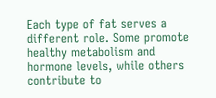Each type of fat serves a different role. Some promote healthy metabolism and hormone levels, while others contribute to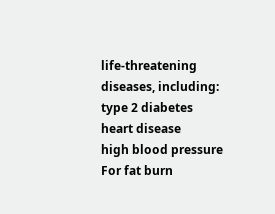life-threatening diseases, including:
type 2 diabetes
heart disease
high blood pressure
For fat burn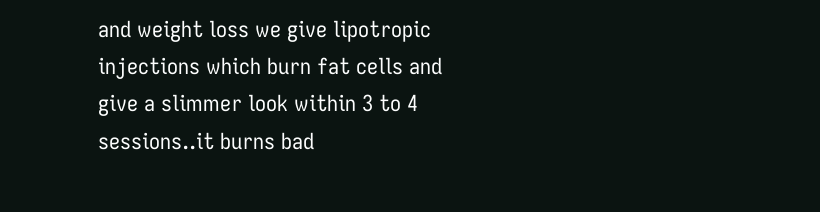and weight loss we give lipotropic injections which burn fat cells and give a slimmer look within 3 to 4 sessions..it burns bad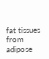fat tissues from adipose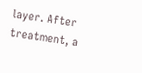layer. After treatment, a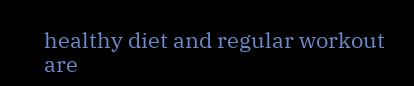healthy diet and regular workout are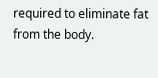required to eliminate fat from the body.